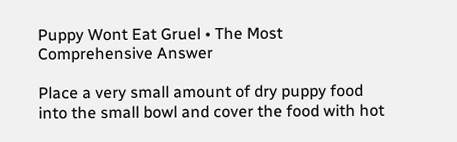Puppy Wont Eat Gruel • The Most Comprehensive Answer

Place a very small amount of dry puppy food into the small bowl and cover the food with hot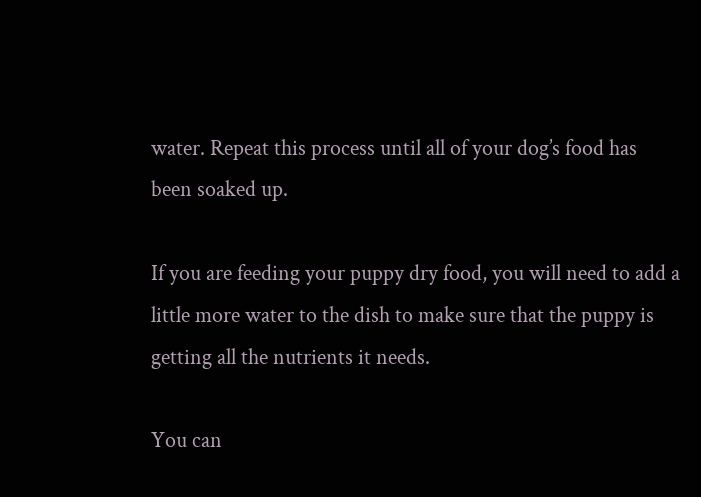water. Repeat this process until all of your dog’s food has been soaked up.

If you are feeding your puppy dry food, you will need to add a little more water to the dish to make sure that the puppy is getting all the nutrients it needs.

You can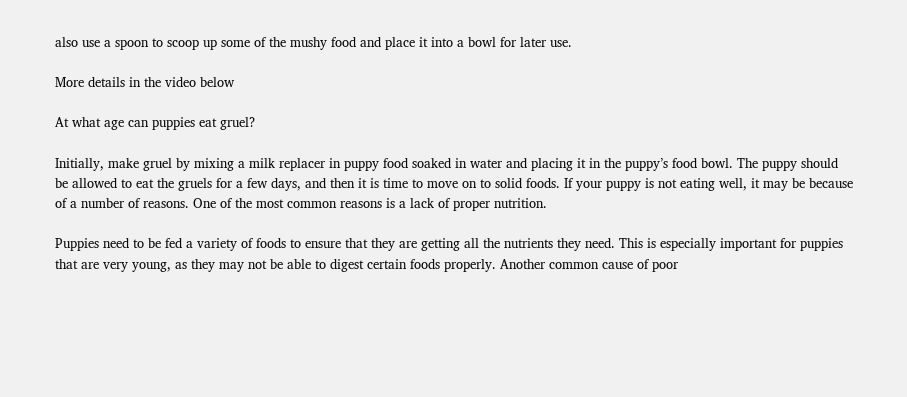also use a spoon to scoop up some of the mushy food and place it into a bowl for later use.

More details in the video below

At what age can puppies eat gruel?

Initially, make gruel by mixing a milk replacer in puppy food soaked in water and placing it in the puppy’s food bowl. The puppy should be allowed to eat the gruels for a few days, and then it is time to move on to solid foods. If your puppy is not eating well, it may be because of a number of reasons. One of the most common reasons is a lack of proper nutrition.

Puppies need to be fed a variety of foods to ensure that they are getting all the nutrients they need. This is especially important for puppies that are very young, as they may not be able to digest certain foods properly. Another common cause of poor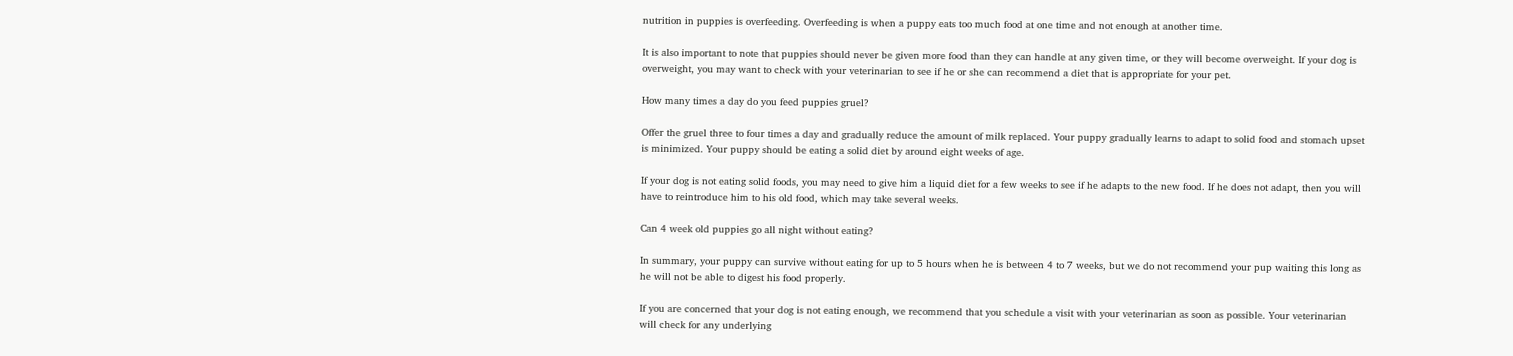nutrition in puppies is overfeeding. Overfeeding is when a puppy eats too much food at one time and not enough at another time.

It is also important to note that puppies should never be given more food than they can handle at any given time, or they will become overweight. If your dog is overweight, you may want to check with your veterinarian to see if he or she can recommend a diet that is appropriate for your pet.

How many times a day do you feed puppies gruel?

Offer the gruel three to four times a day and gradually reduce the amount of milk replaced. Your puppy gradually learns to adapt to solid food and stomach upset is minimized. Your puppy should be eating a solid diet by around eight weeks of age.

If your dog is not eating solid foods, you may need to give him a liquid diet for a few weeks to see if he adapts to the new food. If he does not adapt, then you will have to reintroduce him to his old food, which may take several weeks.

Can 4 week old puppies go all night without eating?

In summary, your puppy can survive without eating for up to 5 hours when he is between 4 to 7 weeks, but we do not recommend your pup waiting this long as he will not be able to digest his food properly.

If you are concerned that your dog is not eating enough, we recommend that you schedule a visit with your veterinarian as soon as possible. Your veterinarian will check for any underlying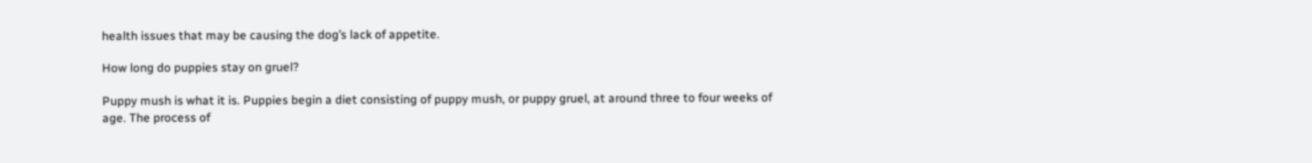health issues that may be causing the dog’s lack of appetite.

How long do puppies stay on gruel?

Puppy mush is what it is. Puppies begin a diet consisting of puppy mush, or puppy gruel, at around three to four weeks of age. The process of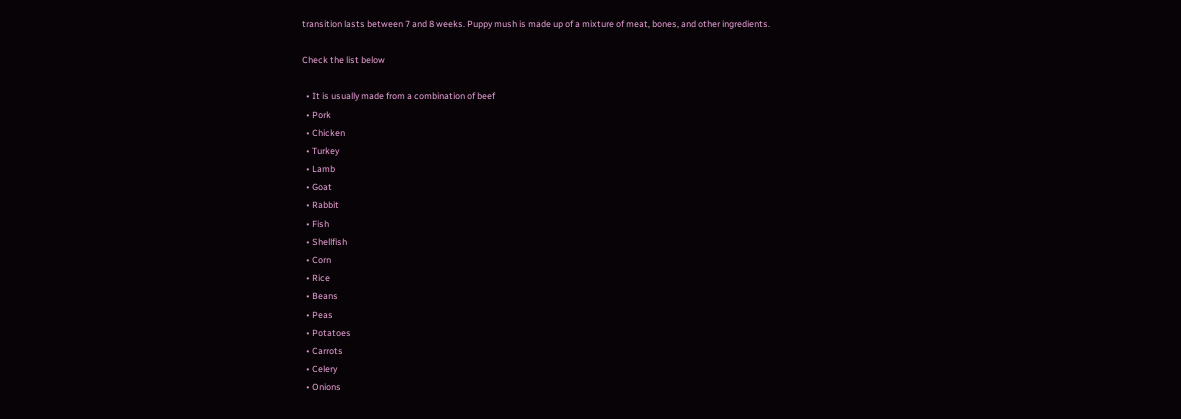transition lasts between 7 and 8 weeks. Puppy mush is made up of a mixture of meat, bones, and other ingredients.

Check the list below

  • It is usually made from a combination of beef
  • Pork
  • Chicken
  • Turkey
  • Lamb
  • Goat
  • Rabbit
  • Fish
  • Shellfish
  • Corn
  • Rice
  • Beans
  • Peas
  • Potatoes
  • Carrots
  • Celery
  • Onions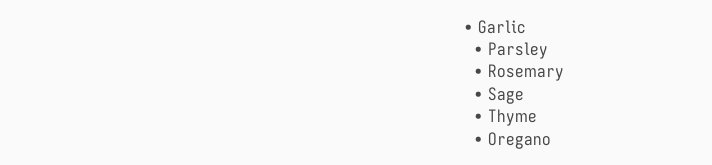• Garlic
  • Parsley
  • Rosemary
  • Sage
  • Thyme
  • Oregano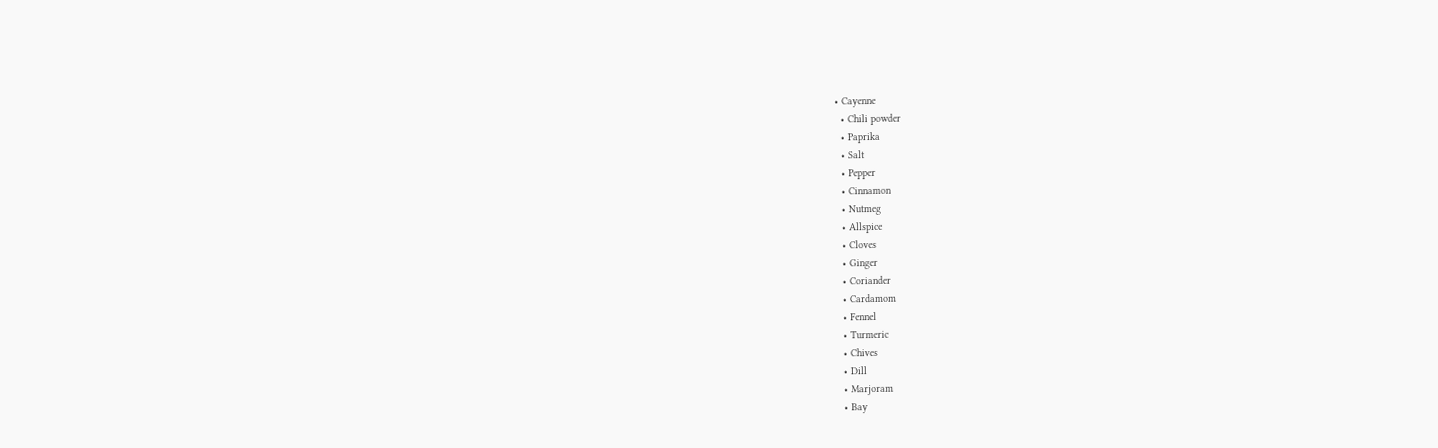• Cayenne
  • Chili powder
  • Paprika
  • Salt
  • Pepper
  • Cinnamon
  • Nutmeg
  • Allspice
  • Cloves
  • Ginger
  • Coriander
  • Cardamom
  • Fennel
  • Turmeric
  • Chives
  • Dill
  • Marjoram
  • Bay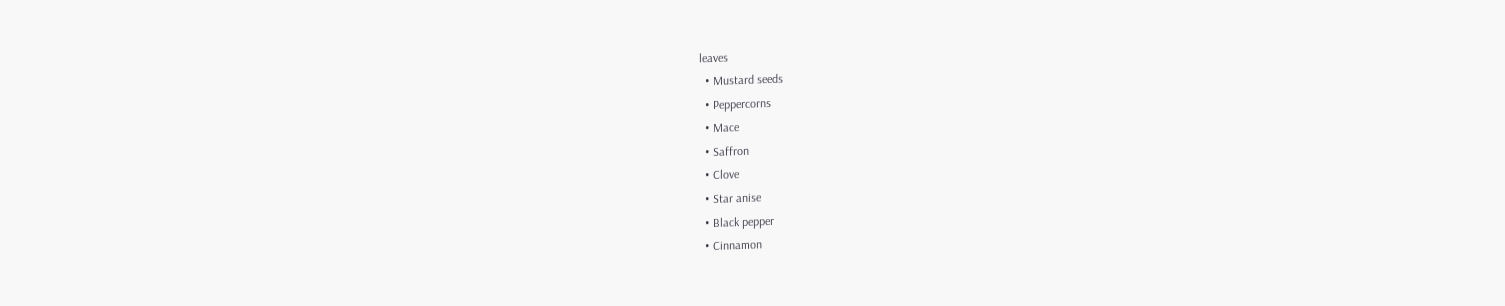leaves
  • Mustard seeds
  • Peppercorns
  • Mace
  • Saffron
  • Clove
  • Star anise
  • Black pepper
  • Cinnamon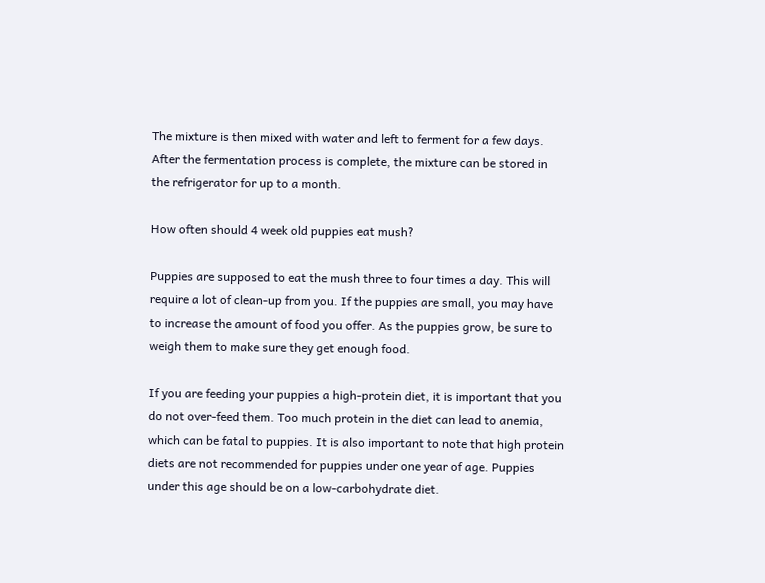The mixture is then mixed with water and left to ferment for a few days. After the fermentation process is complete, the mixture can be stored in the refrigerator for up to a month.

How often should 4 week old puppies eat mush?

Puppies are supposed to eat the mush three to four times a day. This will require a lot of clean-up from you. If the puppies are small, you may have to increase the amount of food you offer. As the puppies grow, be sure to weigh them to make sure they get enough food.

If you are feeding your puppies a high-protein diet, it is important that you do not over-feed them. Too much protein in the diet can lead to anemia, which can be fatal to puppies. It is also important to note that high protein diets are not recommended for puppies under one year of age. Puppies under this age should be on a low-carbohydrate diet.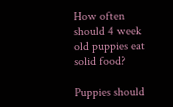How often should 4 week old puppies eat solid food?

Puppies should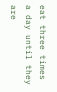eat three times a day until they are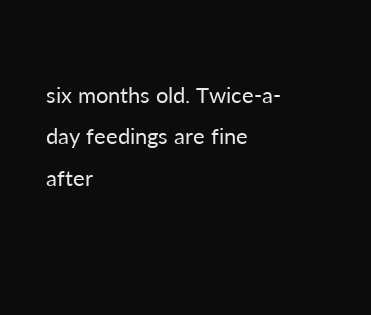six months old. Twice-a-day feedings are fine after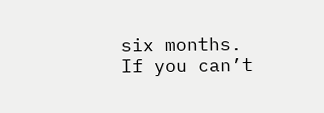six months. If you can’t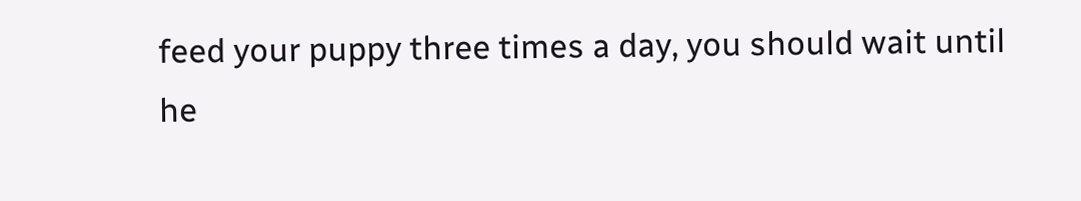feed your puppy three times a day, you should wait until he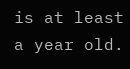is at least a year old.